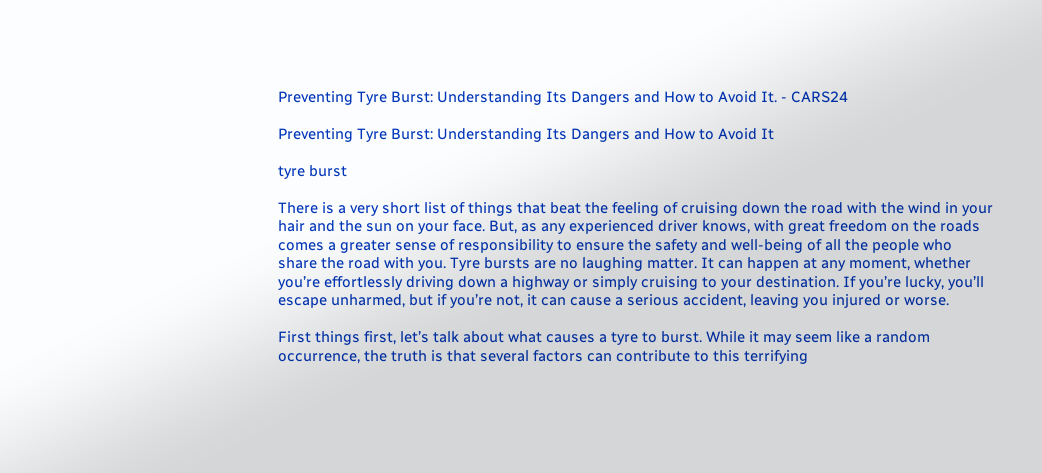Preventing Tyre Burst: Understanding Its Dangers and How to Avoid It. - CARS24

Preventing Tyre Burst: Understanding Its Dangers and How to Avoid It

tyre burst

There is a very short list of things that beat the feeling of cruising down the road with the wind in your hair and the sun on your face. But, as any experienced driver knows, with great freedom on the roads comes a greater sense of responsibility to ensure the safety and well-being of all the people who share the road with you. Tyre bursts are no laughing matter. It can happen at any moment, whether you’re effortlessly driving down a highway or simply cruising to your destination. If you’re lucky, you’ll escape unharmed, but if you’re not, it can cause a serious accident, leaving you injured or worse.

First things first, let’s talk about what causes a tyre to burst. While it may seem like a random occurrence, the truth is that several factors can contribute to this terrifying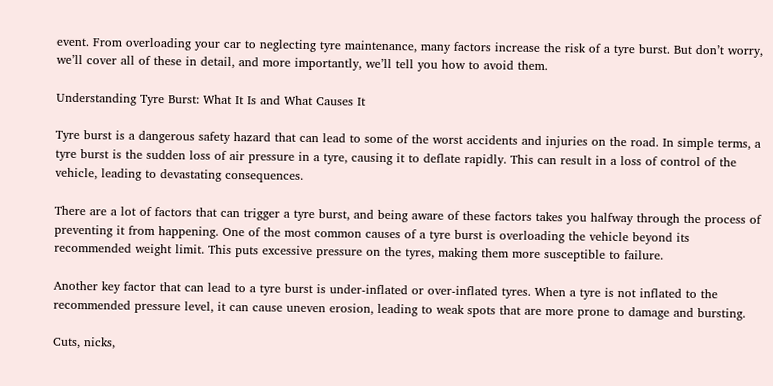event. From overloading your car to neglecting tyre maintenance, many factors increase the risk of a tyre burst. But don’t worry, we’ll cover all of these in detail, and more importantly, we’ll tell you how to avoid them.

Understanding Tyre Burst: What It Is and What Causes It

Tyre burst is a dangerous safety hazard that can lead to some of the worst accidents and injuries on the road. In simple terms, a tyre burst is the sudden loss of air pressure in a tyre, causing it to deflate rapidly. This can result in a loss of control of the vehicle, leading to devastating consequences.

There are a lot of factors that can trigger a tyre burst, and being aware of these factors takes you halfway through the process of preventing it from happening. One of the most common causes of a tyre burst is overloading the vehicle beyond its recommended weight limit. This puts excessive pressure on the tyres, making them more susceptible to failure.

Another key factor that can lead to a tyre burst is under-inflated or over-inflated tyres. When a tyre is not inflated to the recommended pressure level, it can cause uneven erosion, leading to weak spots that are more prone to damage and bursting.

Cuts, nicks,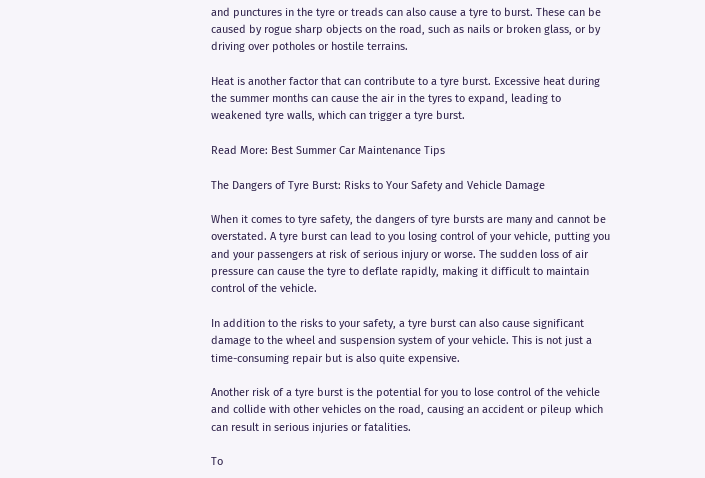and punctures in the tyre or treads can also cause a tyre to burst. These can be caused by rogue sharp objects on the road, such as nails or broken glass, or by driving over potholes or hostile terrains.

Heat is another factor that can contribute to a tyre burst. Excessive heat during the summer months can cause the air in the tyres to expand, leading to weakened tyre walls, which can trigger a tyre burst.

Read More: Best Summer Car Maintenance Tips

The Dangers of Tyre Burst: Risks to Your Safety and Vehicle Damage

When it comes to tyre safety, the dangers of tyre bursts are many and cannot be overstated. A tyre burst can lead to you losing control of your vehicle, putting you and your passengers at risk of serious injury or worse. The sudden loss of air pressure can cause the tyre to deflate rapidly, making it difficult to maintain control of the vehicle.

In addition to the risks to your safety, a tyre burst can also cause significant damage to the wheel and suspension system of your vehicle. This is not just a time-consuming repair but is also quite expensive.

Another risk of a tyre burst is the potential for you to lose control of the vehicle and collide with other vehicles on the road, causing an accident or pileup which can result in serious injuries or fatalities.

To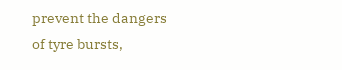prevent the dangers of tyre bursts,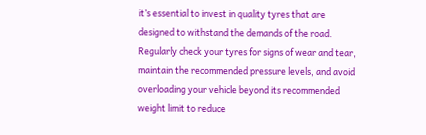it’s essential to invest in quality tyres that are designed to withstand the demands of the road. Regularly check your tyres for signs of wear and tear, maintain the recommended pressure levels, and avoid overloading your vehicle beyond its recommended weight limit to reduce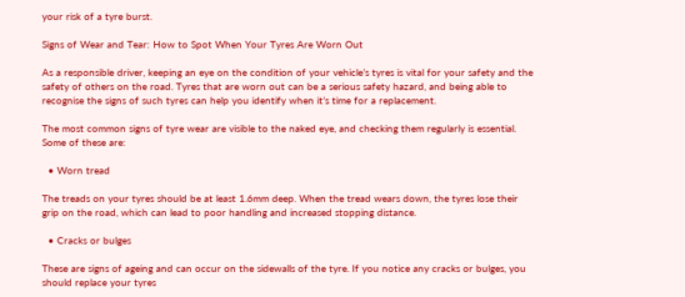your risk of a tyre burst.

Signs of Wear and Tear: How to Spot When Your Tyres Are Worn Out

As a responsible driver, keeping an eye on the condition of your vehicle’s tyres is vital for your safety and the safety of others on the road. Tyres that are worn out can be a serious safety hazard, and being able to recognise the signs of such tyres can help you identify when it’s time for a replacement.

The most common signs of tyre wear are visible to the naked eye, and checking them regularly is essential. Some of these are:

  • Worn tread

The treads on your tyres should be at least 1.6mm deep. When the tread wears down, the tyres lose their grip on the road, which can lead to poor handling and increased stopping distance.

  • Cracks or bulges

These are signs of ageing and can occur on the sidewalls of the tyre. If you notice any cracks or bulges, you should replace your tyres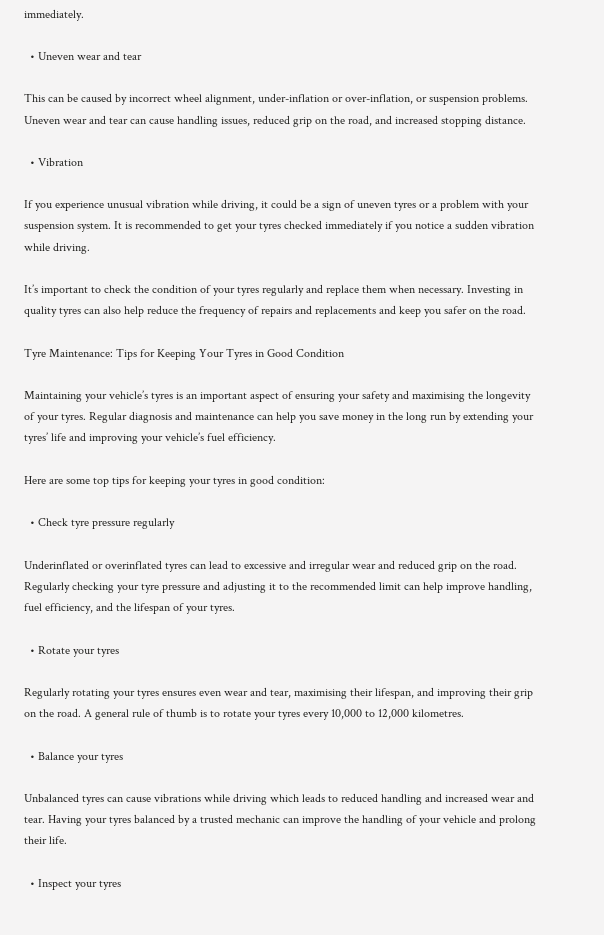immediately.

  • Uneven wear and tear

This can be caused by incorrect wheel alignment, under-inflation or over-inflation, or suspension problems. Uneven wear and tear can cause handling issues, reduced grip on the road, and increased stopping distance.

  • Vibration

If you experience unusual vibration while driving, it could be a sign of uneven tyres or a problem with your suspension system. It is recommended to get your tyres checked immediately if you notice a sudden vibration while driving.

It’s important to check the condition of your tyres regularly and replace them when necessary. Investing in quality tyres can also help reduce the frequency of repairs and replacements and keep you safer on the road.

Tyre Maintenance: Tips for Keeping Your Tyres in Good Condition

Maintaining your vehicle’s tyres is an important aspect of ensuring your safety and maximising the longevity of your tyres. Regular diagnosis and maintenance can help you save money in the long run by extending your tyres’ life and improving your vehicle’s fuel efficiency.

Here are some top tips for keeping your tyres in good condition:

  • Check tyre pressure regularly

Underinflated or overinflated tyres can lead to excessive and irregular wear and reduced grip on the road. Regularly checking your tyre pressure and adjusting it to the recommended limit can help improve handling, fuel efficiency, and the lifespan of your tyres.

  • Rotate your tyres

Regularly rotating your tyres ensures even wear and tear, maximising their lifespan, and improving their grip on the road. A general rule of thumb is to rotate your tyres every 10,000 to 12,000 kilometres.

  • Balance your tyres

Unbalanced tyres can cause vibrations while driving which leads to reduced handling and increased wear and tear. Having your tyres balanced by a trusted mechanic can improve the handling of your vehicle and prolong their life.

  • Inspect your tyres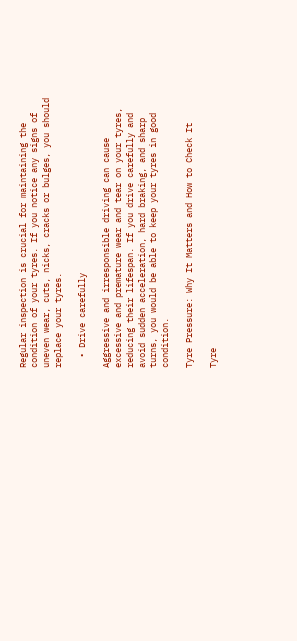Regular inspection is crucial for maintaining the condition of your tyres. If you notice any signs of uneven wear, cuts, nicks, cracks or bulges, you should replace your tyres.

  • Drive carefully

Aggressive and irresponsible driving can cause excessive and premature wear and tear on your tyres, reducing their lifespan. If you drive carefully and avoid sudden acceleration, hard braking, and sharp turns, you would be able to keep your tyres in good condition.

Tyre Pressure: Why It Matters and How to Check It

Tyre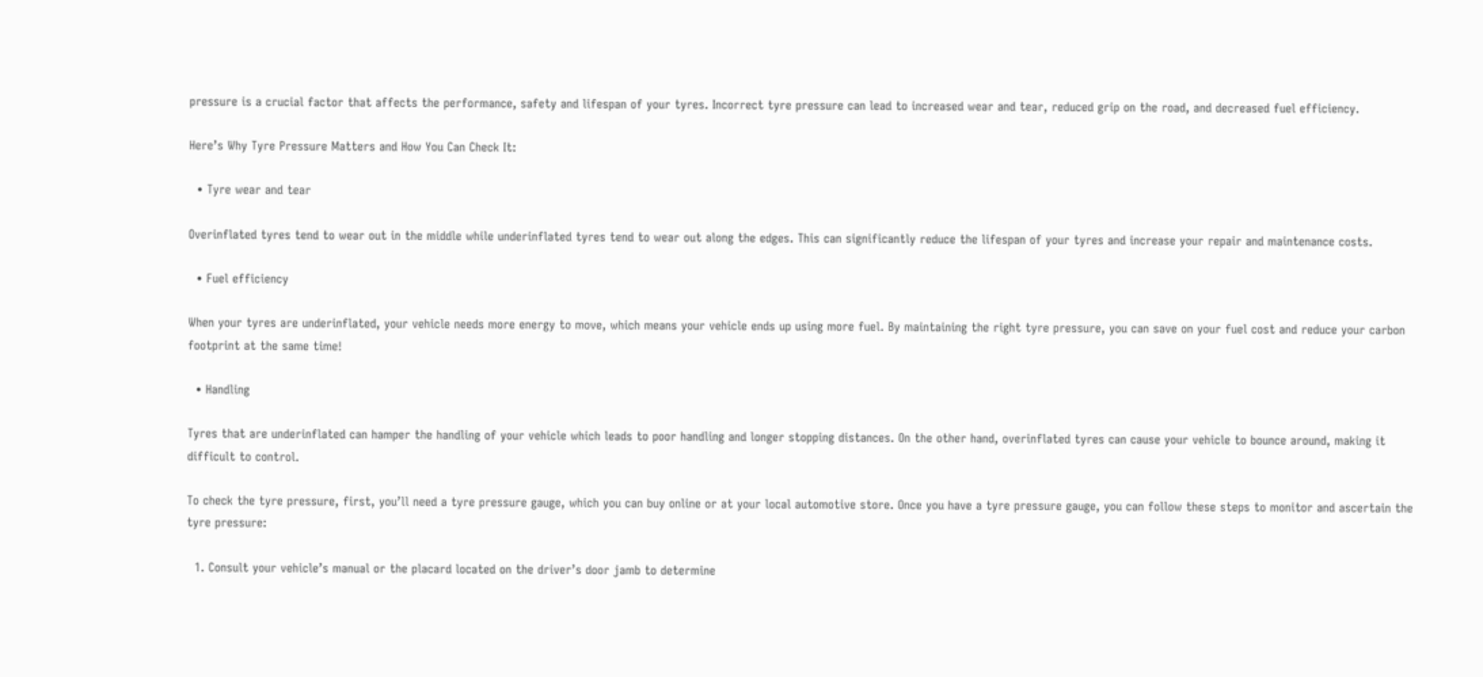pressure is a crucial factor that affects the performance, safety and lifespan of your tyres. Incorrect tyre pressure can lead to increased wear and tear, reduced grip on the road, and decreased fuel efficiency.

Here’s Why Tyre Pressure Matters and How You Can Check It:

  • Tyre wear and tear

Overinflated tyres tend to wear out in the middle while underinflated tyres tend to wear out along the edges. This can significantly reduce the lifespan of your tyres and increase your repair and maintenance costs.

  • Fuel efficiency

When your tyres are underinflated, your vehicle needs more energy to move, which means your vehicle ends up using more fuel. By maintaining the right tyre pressure, you can save on your fuel cost and reduce your carbon footprint at the same time!

  • Handling

Tyres that are underinflated can hamper the handling of your vehicle which leads to poor handling and longer stopping distances. On the other hand, overinflated tyres can cause your vehicle to bounce around, making it difficult to control.

To check the tyre pressure, first, you’ll need a tyre pressure gauge, which you can buy online or at your local automotive store. Once you have a tyre pressure gauge, you can follow these steps to monitor and ascertain the tyre pressure:

  1. Consult your vehicle’s manual or the placard located on the driver’s door jamb to determine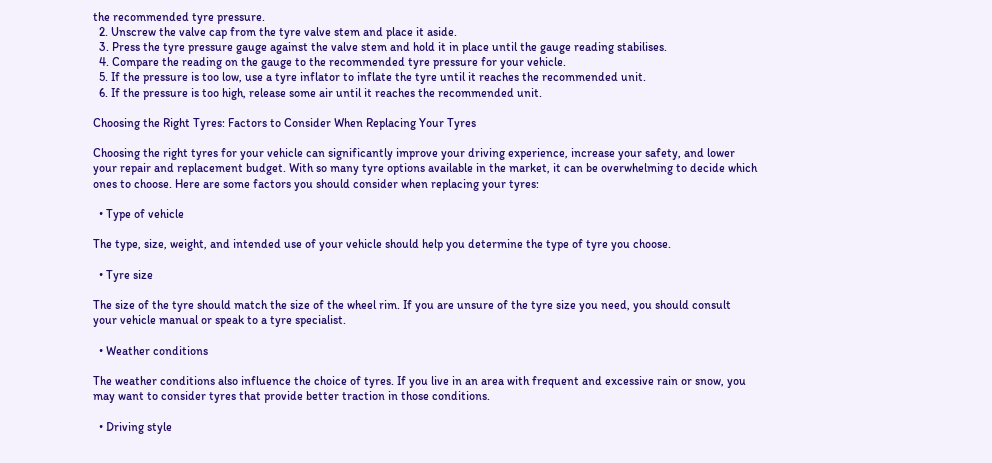the recommended tyre pressure.
  2. Unscrew the valve cap from the tyre valve stem and place it aside.
  3. Press the tyre pressure gauge against the valve stem and hold it in place until the gauge reading stabilises.
  4. Compare the reading on the gauge to the recommended tyre pressure for your vehicle.
  5. If the pressure is too low, use a tyre inflator to inflate the tyre until it reaches the recommended unit.
  6. If the pressure is too high, release some air until it reaches the recommended unit.

Choosing the Right Tyres: Factors to Consider When Replacing Your Tyres

Choosing the right tyres for your vehicle can significantly improve your driving experience, increase your safety, and lower your repair and replacement budget. With so many tyre options available in the market, it can be overwhelming to decide which ones to choose. Here are some factors you should consider when replacing your tyres:

  • Type of vehicle

The type, size, weight, and intended use of your vehicle should help you determine the type of tyre you choose.

  • Tyre size

The size of the tyre should match the size of the wheel rim. If you are unsure of the tyre size you need, you should consult your vehicle manual or speak to a tyre specialist.

  • Weather conditions

The weather conditions also influence the choice of tyres. If you live in an area with frequent and excessive rain or snow, you may want to consider tyres that provide better traction in those conditions.

  • Driving style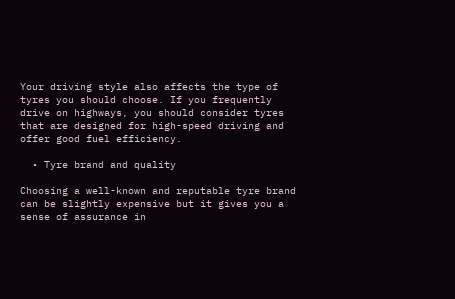Your driving style also affects the type of tyres you should choose. If you frequently drive on highways, you should consider tyres that are designed for high-speed driving and offer good fuel efficiency.

  • Tyre brand and quality

Choosing a well-known and reputable tyre brand can be slightly expensive but it gives you a sense of assurance in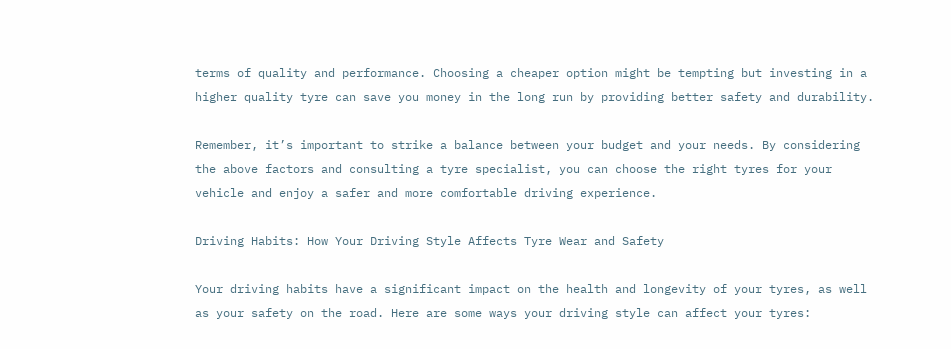terms of quality and performance. Choosing a cheaper option might be tempting but investing in a higher quality tyre can save you money in the long run by providing better safety and durability.

Remember, it’s important to strike a balance between your budget and your needs. By considering the above factors and consulting a tyre specialist, you can choose the right tyres for your vehicle and enjoy a safer and more comfortable driving experience.

Driving Habits: How Your Driving Style Affects Tyre Wear and Safety

Your driving habits have a significant impact on the health and longevity of your tyres, as well as your safety on the road. Here are some ways your driving style can affect your tyres: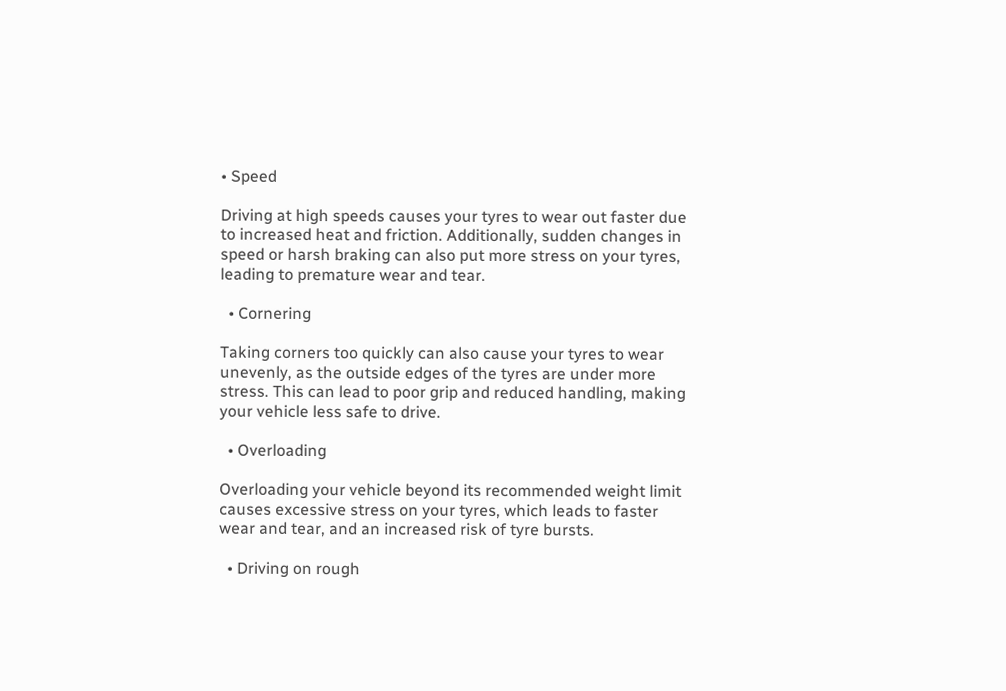• Speed

Driving at high speeds causes your tyres to wear out faster due to increased heat and friction. Additionally, sudden changes in speed or harsh braking can also put more stress on your tyres, leading to premature wear and tear.

  • Cornering

Taking corners too quickly can also cause your tyres to wear unevenly, as the outside edges of the tyres are under more stress. This can lead to poor grip and reduced handling, making your vehicle less safe to drive.

  • Overloading

Overloading your vehicle beyond its recommended weight limit causes excessive stress on your tyres, which leads to faster wear and tear, and an increased risk of tyre bursts.

  • Driving on rough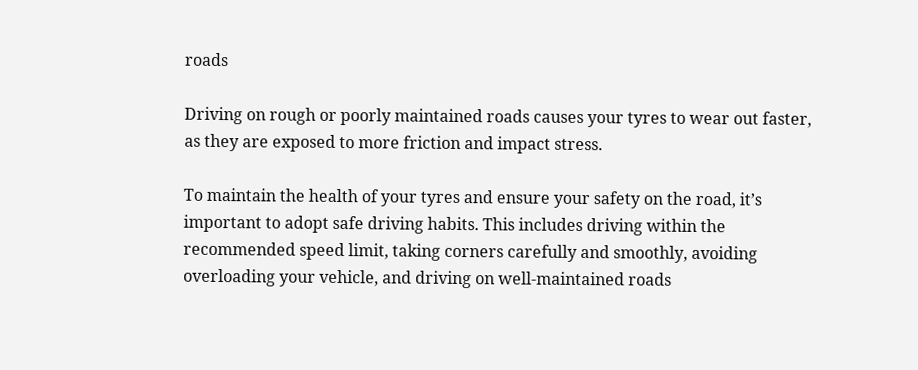roads

Driving on rough or poorly maintained roads causes your tyres to wear out faster, as they are exposed to more friction and impact stress.

To maintain the health of your tyres and ensure your safety on the road, it’s important to adopt safe driving habits. This includes driving within the recommended speed limit, taking corners carefully and smoothly, avoiding overloading your vehicle, and driving on well-maintained roads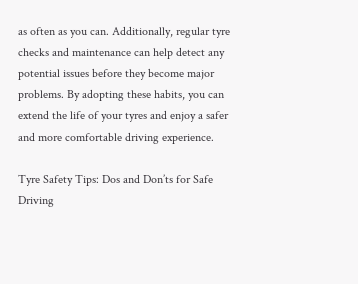as often as you can. Additionally, regular tyre checks and maintenance can help detect any potential issues before they become major problems. By adopting these habits, you can extend the life of your tyres and enjoy a safer and more comfortable driving experience.

Tyre Safety Tips: Dos and Don’ts for Safe Driving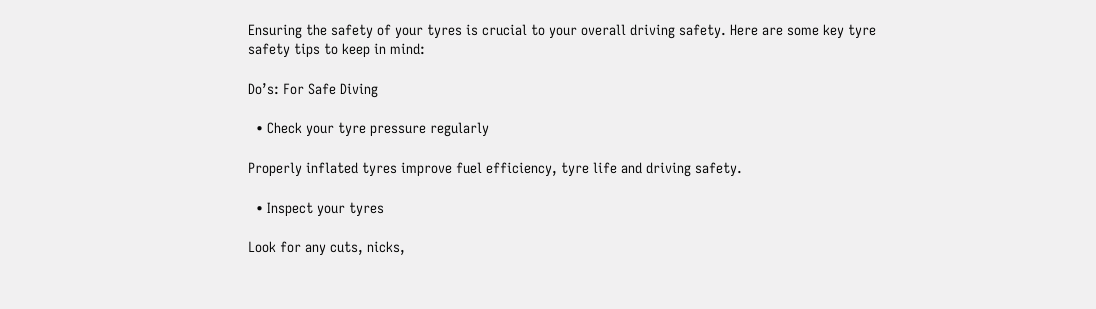Ensuring the safety of your tyres is crucial to your overall driving safety. Here are some key tyre safety tips to keep in mind:

Do’s: For Safe Diving

  • Check your tyre pressure regularly

Properly inflated tyres improve fuel efficiency, tyre life and driving safety.

  • Inspect your tyres

Look for any cuts, nicks,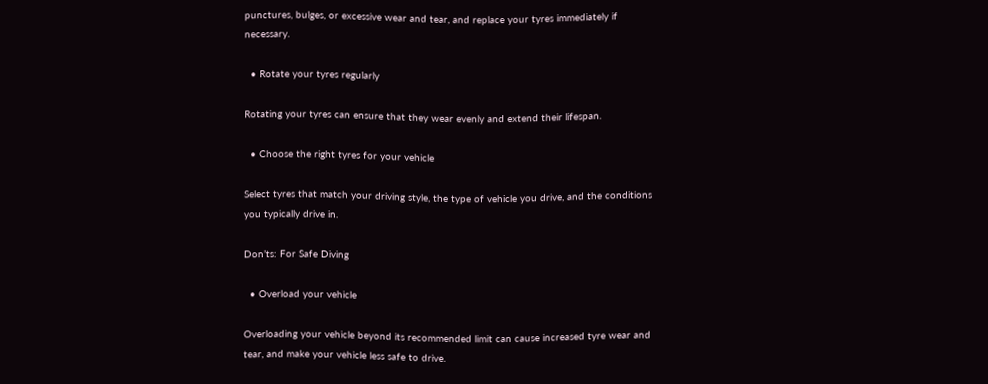punctures, bulges, or excessive wear and tear, and replace your tyres immediately if necessary.

  • Rotate your tyres regularly

Rotating your tyres can ensure that they wear evenly and extend their lifespan.

  • Choose the right tyres for your vehicle

Select tyres that match your driving style, the type of vehicle you drive, and the conditions you typically drive in.

Don’ts: For Safe Diving

  • Overload your vehicle

Overloading your vehicle beyond its recommended limit can cause increased tyre wear and tear, and make your vehicle less safe to drive.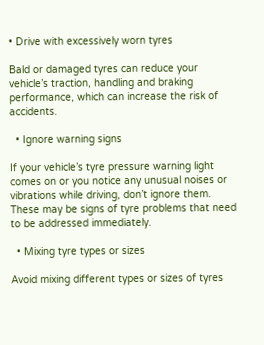• Drive with excessively worn tyres

Bald or damaged tyres can reduce your vehicle’s traction, handling and braking performance, which can increase the risk of accidents.

  • Ignore warning signs

If your vehicle’s tyre pressure warning light comes on or you notice any unusual noises or vibrations while driving, don’t ignore them. These may be signs of tyre problems that need to be addressed immediately.

  • Mixing tyre types or sizes

Avoid mixing different types or sizes of tyres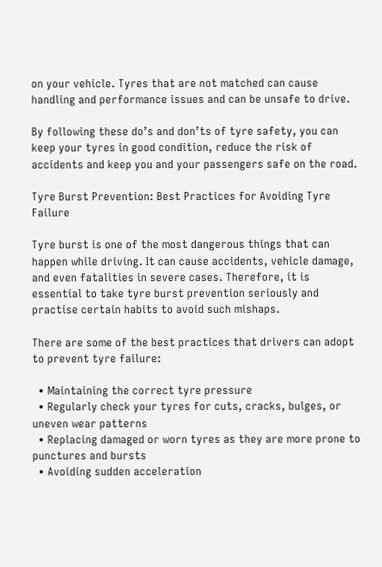on your vehicle. Tyres that are not matched can cause handling and performance issues and can be unsafe to drive.

By following these do’s and don’ts of tyre safety, you can keep your tyres in good condition, reduce the risk of accidents and keep you and your passengers safe on the road.

Tyre Burst Prevention: Best Practices for Avoiding Tyre Failure

Tyre burst is one of the most dangerous things that can happen while driving. It can cause accidents, vehicle damage, and even fatalities in severe cases. Therefore, it is essential to take tyre burst prevention seriously and practise certain habits to avoid such mishaps.

There are some of the best practices that drivers can adopt to prevent tyre failure:

  • Maintaining the correct tyre pressure
  • Regularly check your tyres for cuts, cracks, bulges, or uneven wear patterns
  • Replacing damaged or worn tyres as they are more prone to punctures and bursts
  • Avoiding sudden acceleration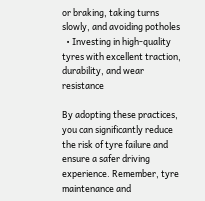or braking, taking turns slowly, and avoiding potholes
  • Investing in high-quality tyres with excellent traction, durability, and wear resistance

By adopting these practices, you can significantly reduce the risk of tyre failure and ensure a safer driving experience. Remember, tyre maintenance and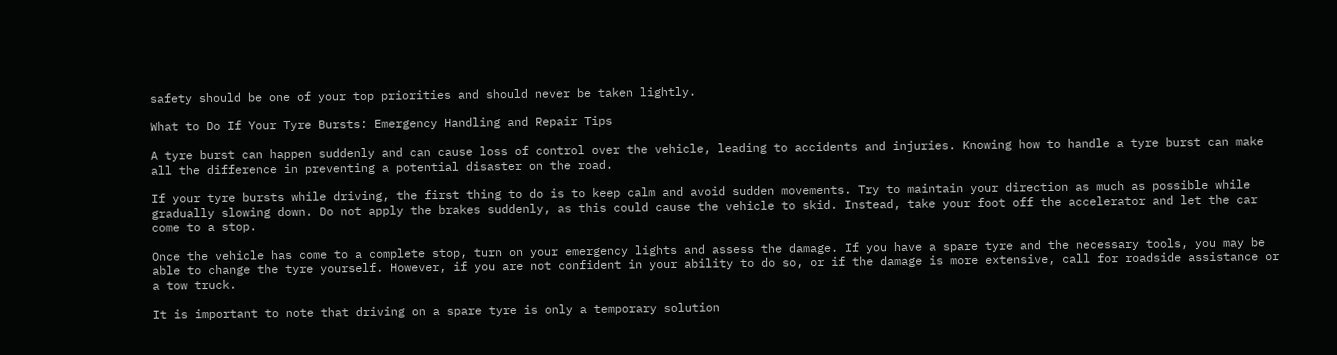safety should be one of your top priorities and should never be taken lightly.

What to Do If Your Tyre Bursts: Emergency Handling and Repair Tips

A tyre burst can happen suddenly and can cause loss of control over the vehicle, leading to accidents and injuries. Knowing how to handle a tyre burst can make all the difference in preventing a potential disaster on the road.

If your tyre bursts while driving, the first thing to do is to keep calm and avoid sudden movements. Try to maintain your direction as much as possible while gradually slowing down. Do not apply the brakes suddenly, as this could cause the vehicle to skid. Instead, take your foot off the accelerator and let the car come to a stop.

Once the vehicle has come to a complete stop, turn on your emergency lights and assess the damage. If you have a spare tyre and the necessary tools, you may be able to change the tyre yourself. However, if you are not confident in your ability to do so, or if the damage is more extensive, call for roadside assistance or a tow truck.

It is important to note that driving on a spare tyre is only a temporary solution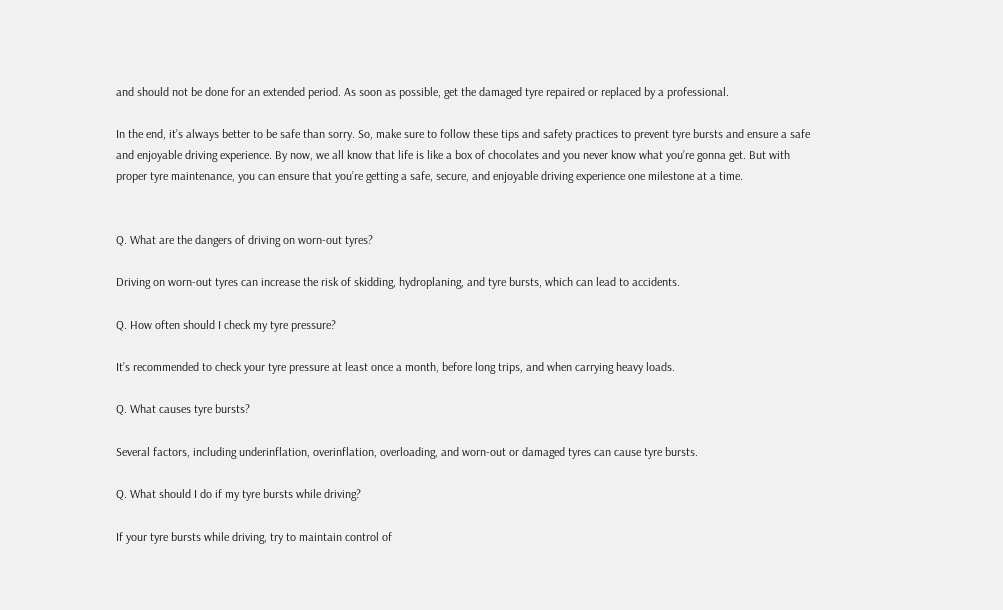and should not be done for an extended period. As soon as possible, get the damaged tyre repaired or replaced by a professional.

In the end, it’s always better to be safe than sorry. So, make sure to follow these tips and safety practices to prevent tyre bursts and ensure a safe and enjoyable driving experience. By now, we all know that life is like a box of chocolates and you never know what you’re gonna get. But with proper tyre maintenance, you can ensure that you’re getting a safe, secure, and enjoyable driving experience one milestone at a time.


Q. What are the dangers of driving on worn-out tyres?

Driving on worn-out tyres can increase the risk of skidding, hydroplaning, and tyre bursts, which can lead to accidents.

Q. How often should I check my tyre pressure?

It’s recommended to check your tyre pressure at least once a month, before long trips, and when carrying heavy loads.

Q. What causes tyre bursts?

Several factors, including underinflation, overinflation, overloading, and worn-out or damaged tyres can cause tyre bursts.

Q. What should I do if my tyre bursts while driving?

If your tyre bursts while driving, try to maintain control of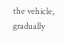the vehicle, gradually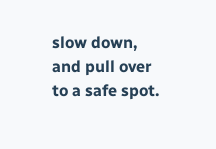slow down, and pull over to a safe spot.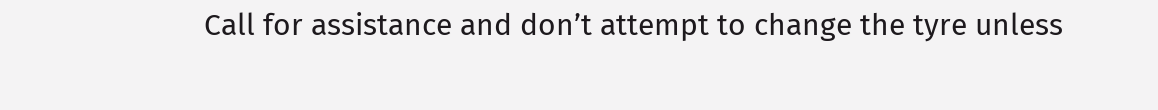Call for assistance and don’t attempt to change the tyre unless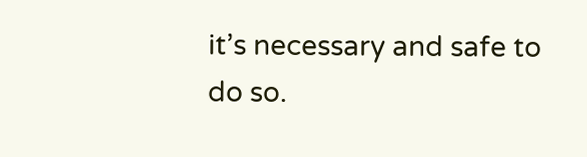it’s necessary and safe to do so.